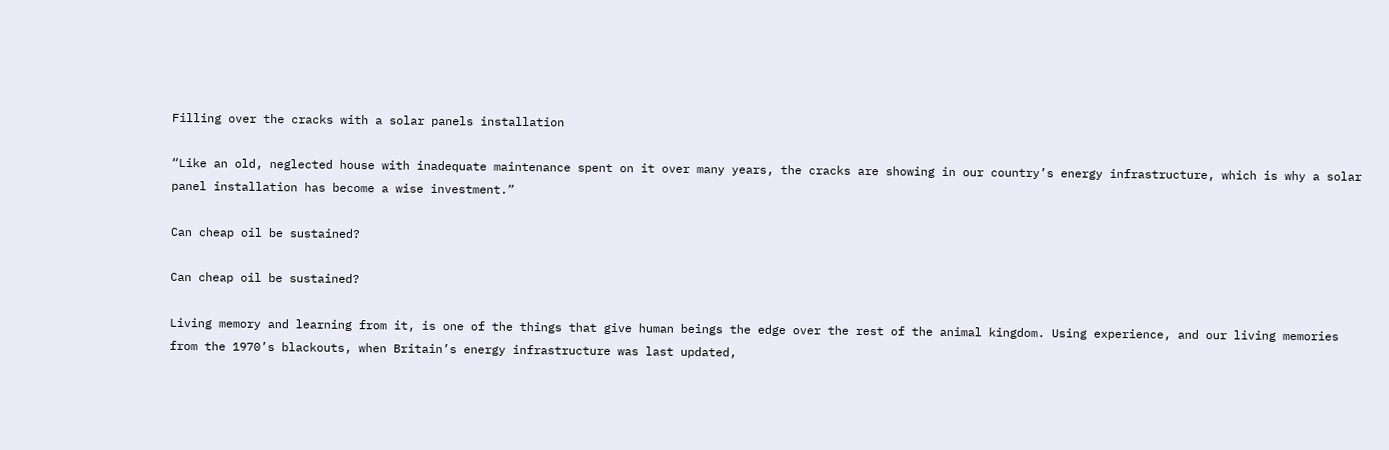Filling over the cracks with a solar panels installation

“Like an old, neglected house with inadequate maintenance spent on it over many years, the cracks are showing in our country’s energy infrastructure, which is why a solar panel installation has become a wise investment.”

Can cheap oil be sustained?

Can cheap oil be sustained?

Living memory and learning from it, is one of the things that give human beings the edge over the rest of the animal kingdom. Using experience, and our living memories from the 1970’s blackouts, when Britain’s energy infrastructure was last updated,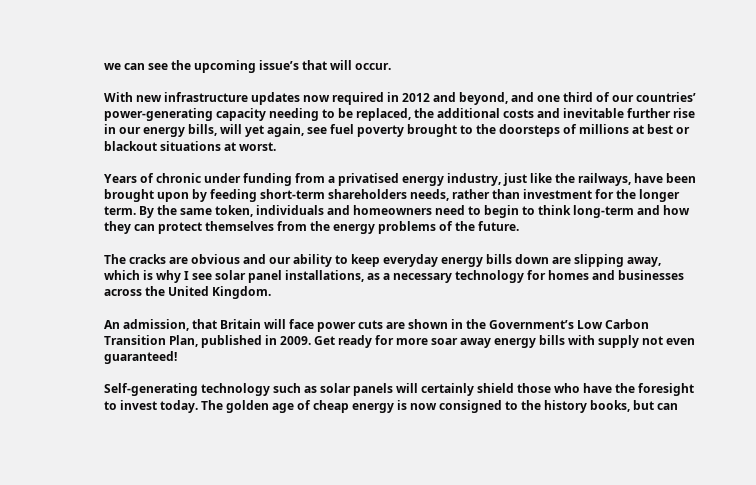we can see the upcoming issue’s that will occur.

With new infrastructure updates now required in 2012 and beyond, and one third of our countries’ power-generating capacity needing to be replaced, the additional costs and inevitable further rise in our energy bills, will yet again, see fuel poverty brought to the doorsteps of millions at best or blackout situations at worst.

Years of chronic under funding from a privatised energy industry, just like the railways, have been brought upon by feeding short-term shareholders needs, rather than investment for the longer term. By the same token, individuals and homeowners need to begin to think long-term and how they can protect themselves from the energy problems of the future.

The cracks are obvious and our ability to keep everyday energy bills down are slipping away, which is why I see solar panel installations, as a necessary technology for homes and businesses across the United Kingdom.

An admission, that Britain will face power cuts are shown in the Government’s Low Carbon Transition Plan, published in 2009. Get ready for more soar away energy bills with supply not even guaranteed!

Self-generating technology such as solar panels will certainly shield those who have the foresight to invest today. The golden age of cheap energy is now consigned to the history books, but can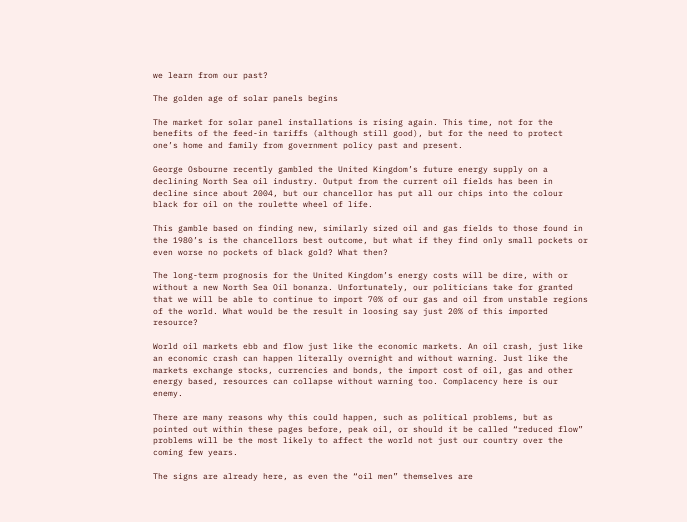we learn from our past?

The golden age of solar panels begins

The market for solar panel installations is rising again. This time, not for the benefits of the feed-in tariffs (although still good), but for the need to protect one’s home and family from government policy past and present.

George Osbourne recently gambled the United Kingdom’s future energy supply on a declining North Sea oil industry. Output from the current oil fields has been in decline since about 2004, but our chancellor has put all our chips into the colour black for oil on the roulette wheel of life.

This gamble based on finding new, similarly sized oil and gas fields to those found in the 1980’s is the chancellors best outcome, but what if they find only small pockets or even worse no pockets of black gold? What then?

The long-term prognosis for the United Kingdom’s energy costs will be dire, with or without a new North Sea Oil bonanza. Unfortunately, our politicians take for granted that we will be able to continue to import 70% of our gas and oil from unstable regions of the world. What would be the result in loosing say just 20% of this imported resource?

World oil markets ebb and flow just like the economic markets. An oil crash, just like an economic crash can happen literally overnight and without warning. Just like the markets exchange stocks, currencies and bonds, the import cost of oil, gas and other energy based, resources can collapse without warning too. Complacency here is our enemy.

There are many reasons why this could happen, such as political problems, but as pointed out within these pages before, peak oil, or should it be called “reduced flow” problems will be the most likely to affect the world not just our country over the coming few years.

The signs are already here, as even the “oil men” themselves are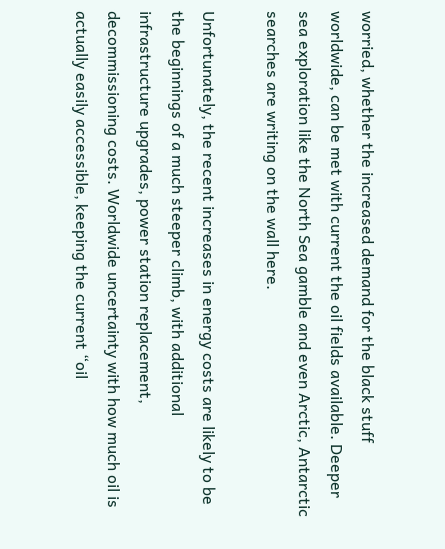worried, whether the increased demand for the black stuff worldwide, can be met with current the oil fields available. Deeper sea exploration like the North Sea gamble and even Arctic, Antarctic searches are writing on the wall here.

Unfortunately, the recent increases in energy costs are likely to be the beginnings of a much steeper climb, with additional infrastructure upgrades, power station replacement, decommissioning costs. Worldwide uncertainty with how much oil is actually easily accessible, keeping the current “oil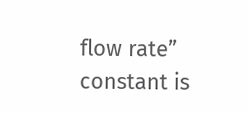flow rate” constant is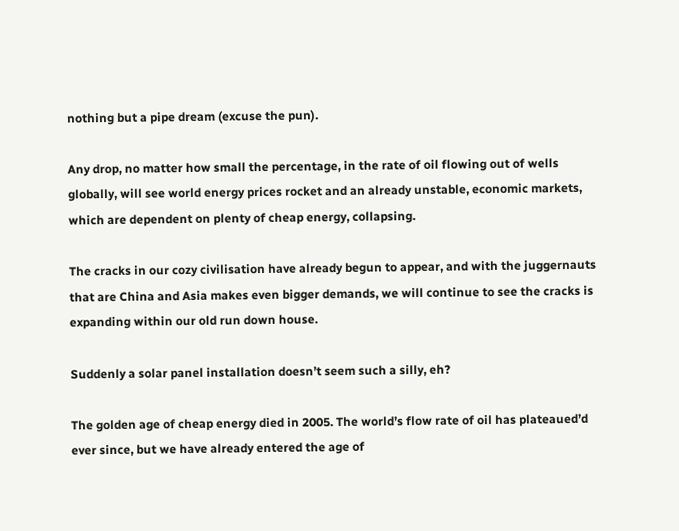nothing but a pipe dream (excuse the pun).

Any drop, no matter how small the percentage, in the rate of oil flowing out of wells globally, will see world energy prices rocket and an already unstable, economic markets, which are dependent on plenty of cheap energy, collapsing.

The cracks in our cozy civilisation have already begun to appear, and with the juggernauts that are China and Asia makes even bigger demands, we will continue to see the cracks is expanding within our old run down house.

Suddenly a solar panel installation doesn’t seem such a silly, eh?

The golden age of cheap energy died in 2005. The world’s flow rate of oil has plateaued’d ever since, but we have already entered the age of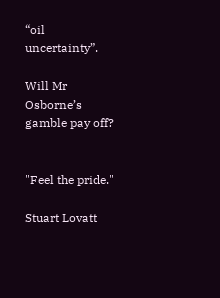“oil uncertainty”.

Will Mr Osborne’s gamble pay off?


"Feel the pride."

Stuart Lovatt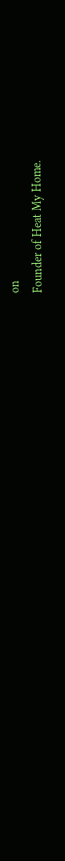on
Founder of Heat My Home.